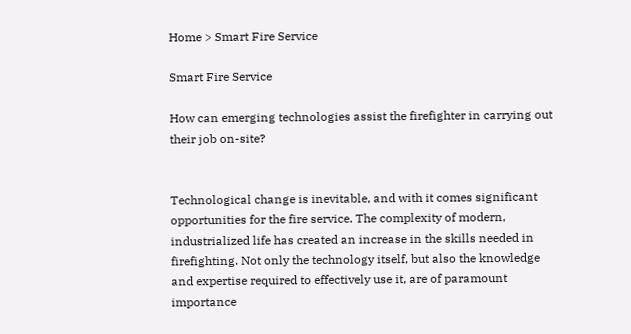Home > Smart Fire Service

Smart Fire Service

How can emerging technologies assist the firefighter in carrying out their job on-site?


Technological change is inevitable, and with it comes significant opportunities for the fire service. The complexity of modern, industrialized life has created an increase in the skills needed in firefighting. Not only the technology itself, but also the knowledge and expertise required to effectively use it, are of paramount importance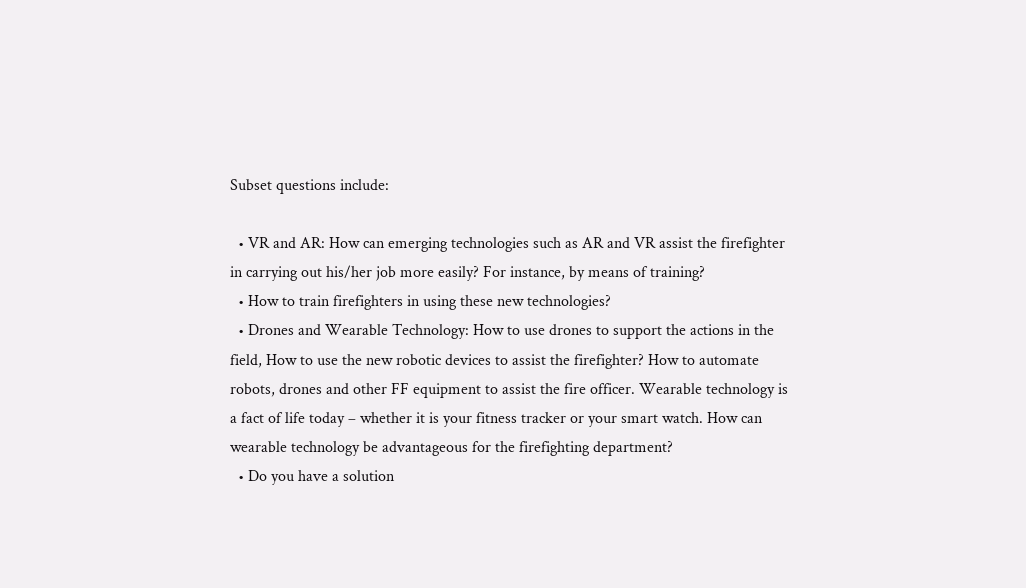Subset questions include:

  • VR and AR: How can emerging technologies such as AR and VR assist the firefighter in carrying out his/her job more easily? For instance, by means of training?
  • How to train firefighters in using these new technologies?
  • Drones and Wearable Technology: How to use drones to support the actions in the field, How to use the new robotic devices to assist the firefighter? How to automate robots, drones and other FF equipment to assist the fire officer. Wearable technology is a fact of life today – whether it is your fitness tracker or your smart watch. How can wearable technology be advantageous for the firefighting department?
  • Do you have a solution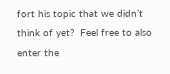fort his topic that we didn’t think of yet?  Feel free to also enter the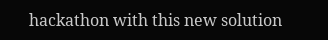hackathon with this new solution